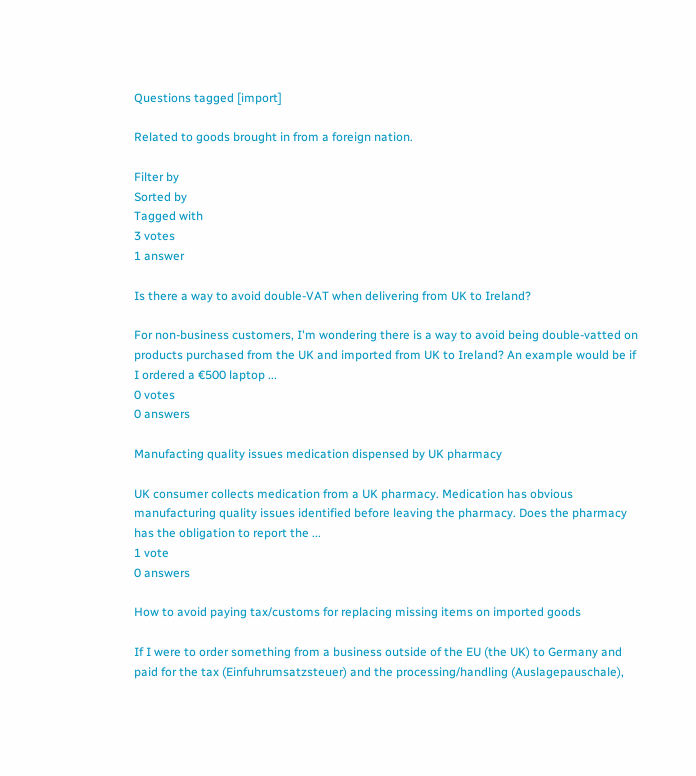Questions tagged [import]

Related to goods brought in from a foreign nation.

Filter by
Sorted by
Tagged with
3 votes
1 answer

Is there a way to avoid double-VAT when delivering from UK to Ireland?

For non-business customers, I'm wondering there is a way to avoid being double-vatted on products purchased from the UK and imported from UK to Ireland? An example would be if I ordered a €500 laptop ...
0 votes
0 answers

Manufacting quality issues medication dispensed by UK pharmacy

UK consumer collects medication from a UK pharmacy. Medication has obvious manufacturing quality issues identified before leaving the pharmacy. Does the pharmacy has the obligation to report the ...
1 vote
0 answers

How to avoid paying tax/customs for replacing missing items on imported goods

If I were to order something from a business outside of the EU (the UK) to Germany and paid for the tax (Einfuhrumsatzsteuer) and the processing/handling (Auslagepauschale),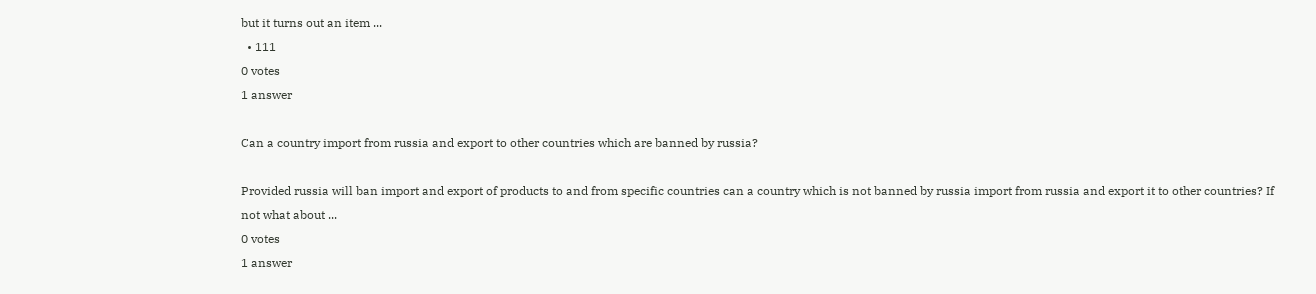but it turns out an item ...
  • 111
0 votes
1 answer

Can a country import from russia and export to other countries which are banned by russia?

Provided russia will ban import and export of products to and from specific countries can a country which is not banned by russia import from russia and export it to other countries? If not what about ...
0 votes
1 answer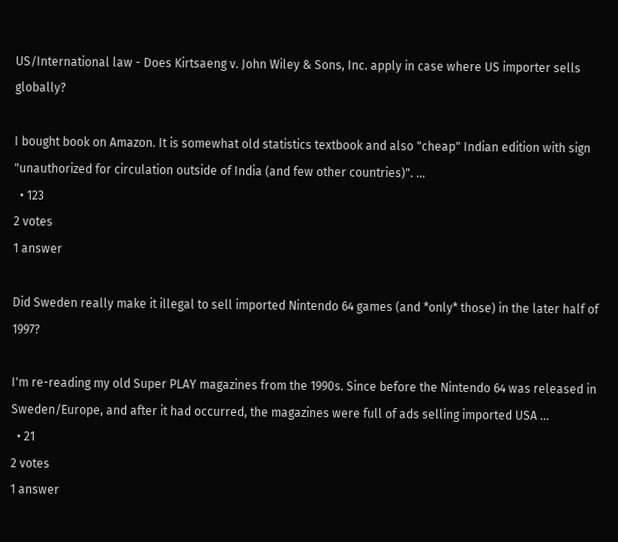US/International law - Does Kirtsaeng v. John Wiley & Sons, Inc. apply in case where US importer sells globally?

I bought book on Amazon. It is somewhat old statistics textbook and also "cheap" Indian edition with sign "unauthorized for circulation outside of India (and few other countries)". ...
  • 123
2 votes
1 answer

Did Sweden really make it illegal to sell imported Nintendo 64 games (and *only* those) in the later half of 1997?

I'm re-reading my old Super PLAY magazines from the 1990s. Since before the Nintendo 64 was released in Sweden/Europe, and after it had occurred, the magazines were full of ads selling imported USA ...
  • 21
2 votes
1 answer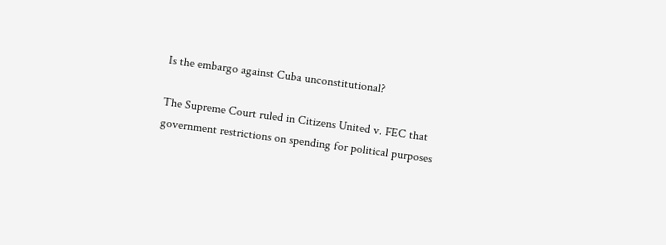Is the embargo against Cuba unconstitutional?

The Supreme Court ruled in Citizens United v. FEC that government restrictions on spending for political purposes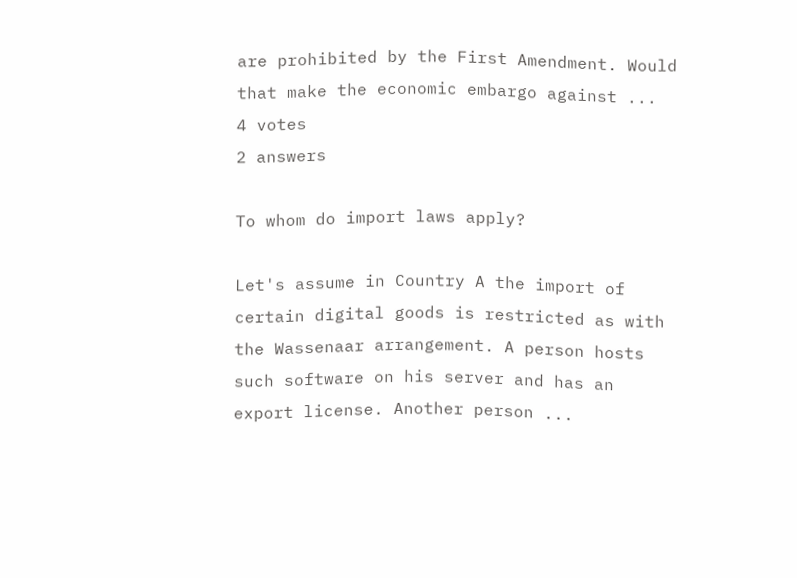are prohibited by the First Amendment. Would that make the economic embargo against ...
4 votes
2 answers

To whom do import laws apply?

Let's assume in Country A the import of certain digital goods is restricted as with the Wassenaar arrangement. A person hosts such software on his server and has an export license. Another person ...